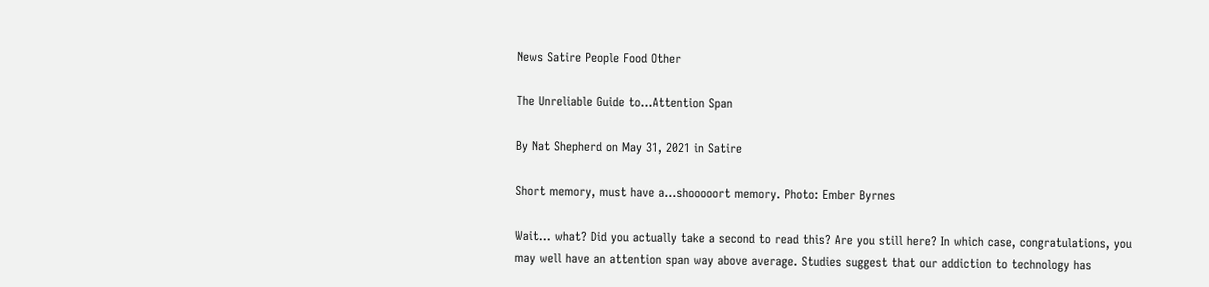News Satire People Food Other

The Unreliable Guide to…Attention Span

By Nat Shepherd on May 31, 2021 in Satire

Short memory, must have a…shooooort memory. Photo: Ember Byrnes

Wait… what? Did you actually take a second to read this? Are you still here? In which case, congratulations, you may well have an attention span way above average. Studies suggest that our addiction to technology has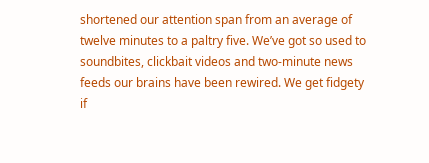shortened our attention span from an average of twelve minutes to a paltry five. We’ve got so used to soundbites, clickbait videos and two-minute news feeds our brains have been rewired. We get fidgety if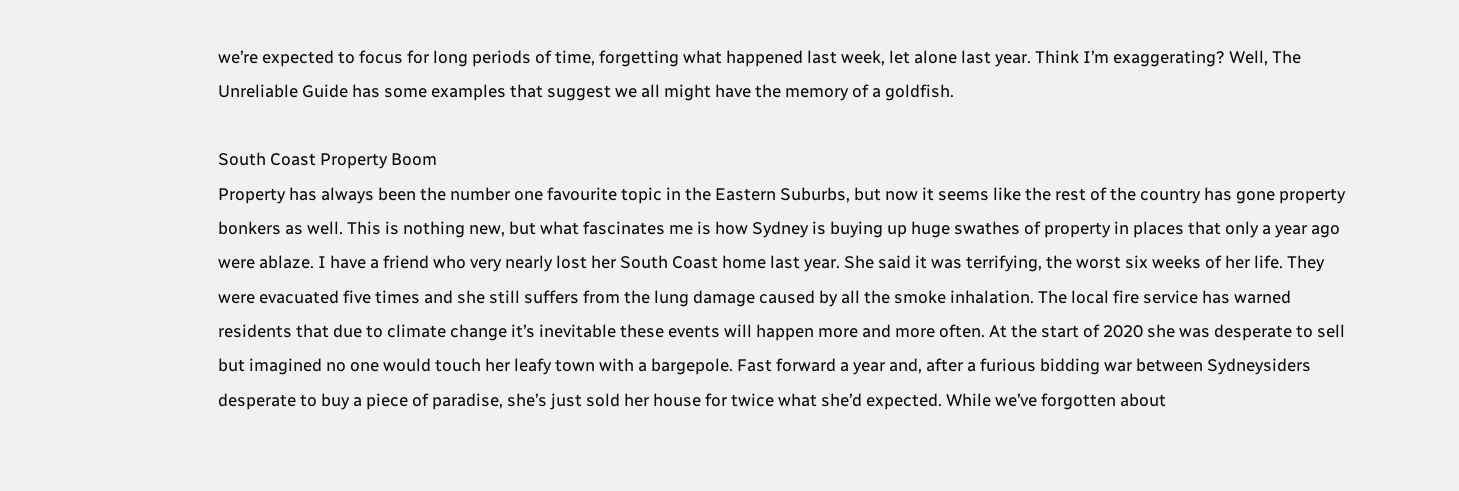we’re expected to focus for long periods of time, forgetting what happened last week, let alone last year. Think I’m exaggerating? Well, The Unreliable Guide has some examples that suggest we all might have the memory of a goldfish.

South Coast Property Boom
Property has always been the number one favourite topic in the Eastern Suburbs, but now it seems like the rest of the country has gone property bonkers as well. This is nothing new, but what fascinates me is how Sydney is buying up huge swathes of property in places that only a year ago were ablaze. I have a friend who very nearly lost her South Coast home last year. She said it was terrifying, the worst six weeks of her life. They were evacuated five times and she still suffers from the lung damage caused by all the smoke inhalation. The local fire service has warned residents that due to climate change it’s inevitable these events will happen more and more often. At the start of 2020 she was desperate to sell but imagined no one would touch her leafy town with a bargepole. Fast forward a year and, after a furious bidding war between Sydneysiders desperate to buy a piece of paradise, she’s just sold her house for twice what she’d expected. While we’ve forgotten about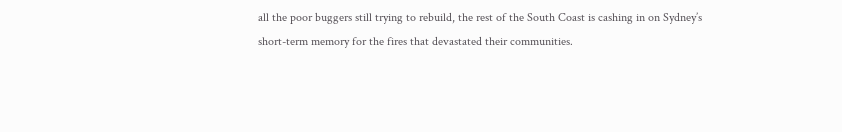all the poor buggers still trying to rebuild, the rest of the South Coast is cashing in on Sydney’s short-term memory for the fires that devastated their communities.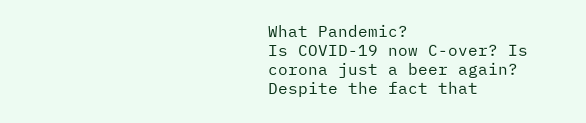What Pandemic?
Is COVID-19 now C-over? Is corona just a beer again? Despite the fact that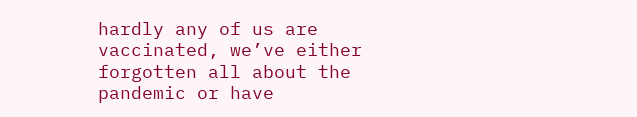hardly any of us are vaccinated, we’ve either forgotten all about the pandemic or have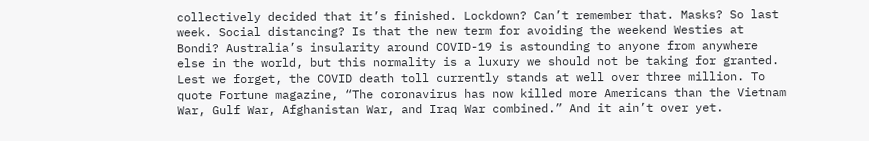collectively decided that it’s finished. Lockdown? Can’t remember that. Masks? So last week. Social distancing? Is that the new term for avoiding the weekend Westies at Bondi? Australia’s insularity around COVID-19 is astounding to anyone from anywhere else in the world, but this normality is a luxury we should not be taking for granted. Lest we forget, the COVID death toll currently stands at well over three million. To quote Fortune magazine, “The coronavirus has now killed more Americans than the Vietnam War, Gulf War, Afghanistan War, and Iraq War combined.” And it ain’t over yet.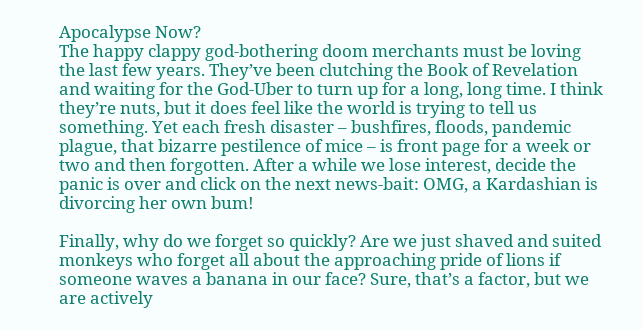Apocalypse Now?
The happy clappy god-bothering doom merchants must be loving the last few years. They’ve been clutching the Book of Revelation and waiting for the God-Uber to turn up for a long, long time. I think they’re nuts, but it does feel like the world is trying to tell us something. Yet each fresh disaster – bushfires, floods, pandemic plague, that bizarre pestilence of mice – is front page for a week or two and then forgotten. After a while we lose interest, decide the panic is over and click on the next news-bait: OMG, a Kardashian is divorcing her own bum!

Finally, why do we forget so quickly? Are we just shaved and suited monkeys who forget all about the approaching pride of lions if someone waves a banana in our face? Sure, that’s a factor, but we are actively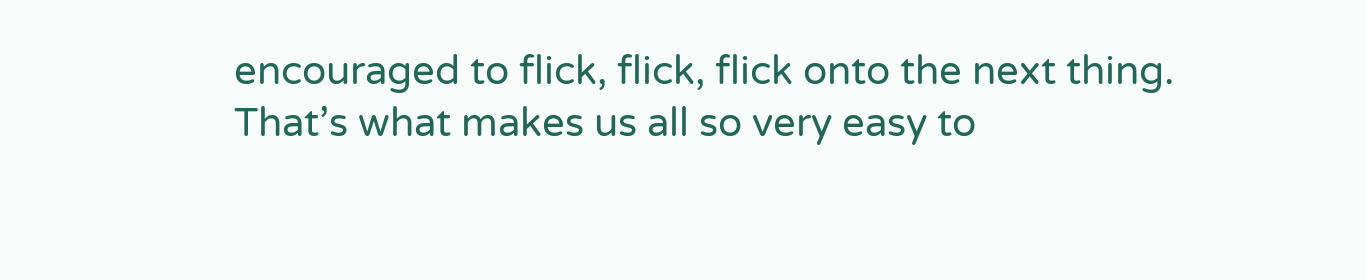encouraged to flick, flick, flick onto the next thing. That’s what makes us all so very easy to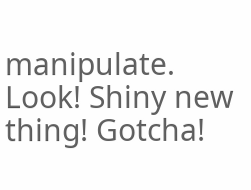manipulate. Look! Shiny new thing! Gotcha!